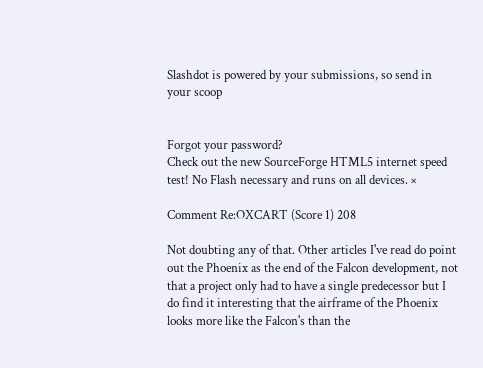Slashdot is powered by your submissions, so send in your scoop


Forgot your password?
Check out the new SourceForge HTML5 internet speed test! No Flash necessary and runs on all devices. ×

Comment Re:OXCART (Score 1) 208

Not doubting any of that. Other articles I've read do point out the Phoenix as the end of the Falcon development, not that a project only had to have a single predecessor but I do find it interesting that the airframe of the Phoenix looks more like the Falcon's than the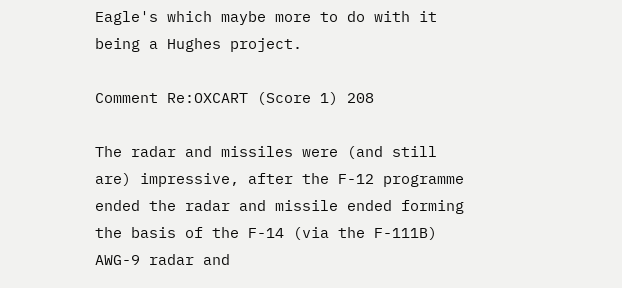Eagle's which maybe more to do with it being a Hughes project.

Comment Re:OXCART (Score 1) 208

The radar and missiles were (and still are) impressive, after the F-12 programme ended the radar and missile ended forming the basis of the F-14 (via the F-111B) AWG-9 radar and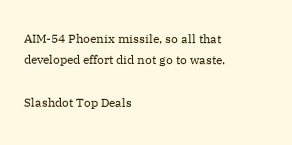AIM-54 Phoenix missile, so all that developed effort did not go to waste.

Slashdot Top Deals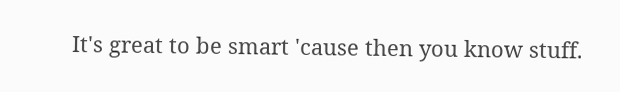It's great to be smart 'cause then you know stuff.